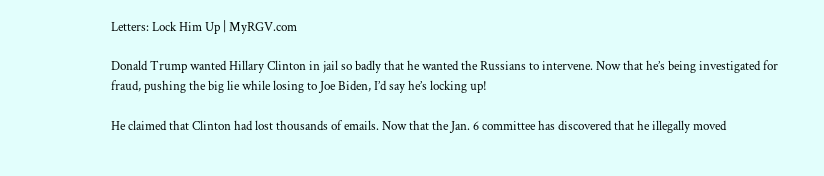Letters: Lock Him Up | MyRGV.com

Donald Trump wanted Hillary Clinton in jail so badly that he wanted the Russians to intervene. Now that he’s being investigated for fraud, pushing the big lie while losing to Joe Biden, I’d say he’s locking up!

He claimed that Clinton had lost thousands of emails. Now that the Jan. 6 committee has discovered that he illegally moved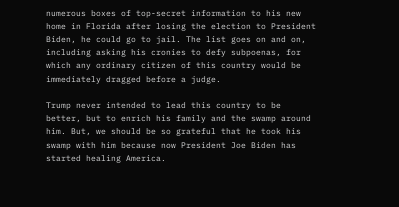numerous boxes of top-secret information to his new home in Florida after losing the election to President Biden, he could go to jail. The list goes on and on, including asking his cronies to defy subpoenas, for which any ordinary citizen of this country would be immediately dragged before a judge.

Trump never intended to lead this country to be better, but to enrich his family and the swamp around him. But, we should be so grateful that he took his swamp with him because now President Joe Biden has started healing America.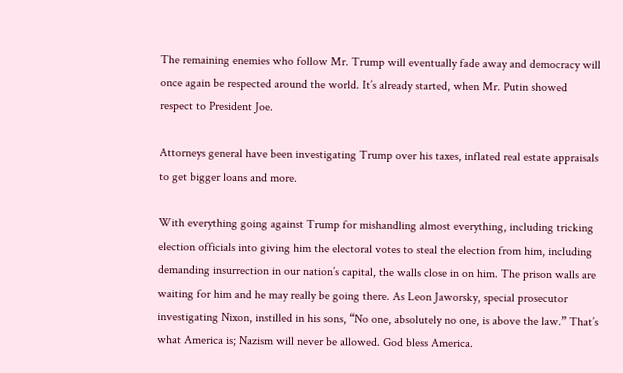The remaining enemies who follow Mr. Trump will eventually fade away and democracy will once again be respected around the world. It’s already started, when Mr. Putin showed respect to President Joe.

Attorneys general have been investigating Trump over his taxes, inflated real estate appraisals to get bigger loans and more.

With everything going against Trump for mishandling almost everything, including tricking election officials into giving him the electoral votes to steal the election from him, including demanding insurrection in our nation’s capital, the walls close in on him. The prison walls are waiting for him and he may really be going there. As Leon Jaworsky, special prosecutor investigating Nixon, instilled in his sons, “No one, absolutely no one, is above the law.” That’s what America is; Nazism will never be allowed. God bless America.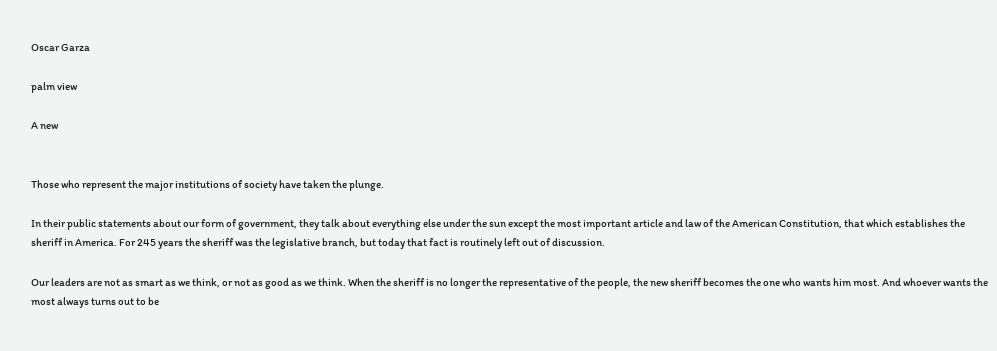Oscar Garza

palm view

A new


Those who represent the major institutions of society have taken the plunge.

In their public statements about our form of government, they talk about everything else under the sun except the most important article and law of the American Constitution, that which establishes the sheriff in America. For 245 years the sheriff was the legislative branch, but today that fact is routinely left out of discussion.

Our leaders are not as smart as we think, or not as good as we think. When the sheriff is no longer the representative of the people, the new sheriff becomes the one who wants him most. And whoever wants the most always turns out to be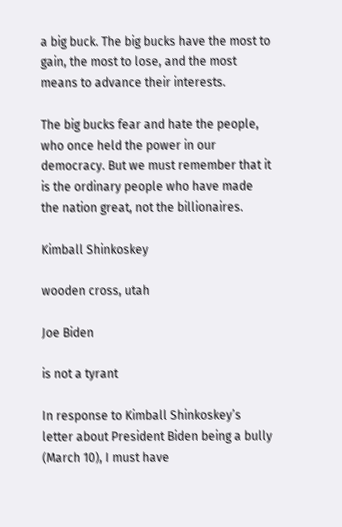a big buck. The big bucks have the most to gain, the most to lose, and the most means to advance their interests.

The big bucks fear and hate the people, who once held the power in our democracy. But we must remember that it is the ordinary people who have made the nation great, not the billionaires.

Kimball Shinkoskey

wooden cross, utah

Joe Biden

is not a tyrant

In response to Kimball Shinkoskey’s letter about President Biden being a bully (March 10), I must have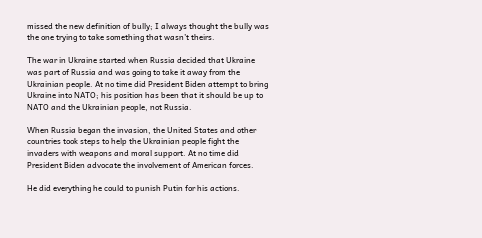missed the new definition of bully; I always thought the bully was the one trying to take something that wasn’t theirs.

The war in Ukraine started when Russia decided that Ukraine was part of Russia and was going to take it away from the Ukrainian people. At no time did President Biden attempt to bring Ukraine into NATO; his position has been that it should be up to NATO and the Ukrainian people, not Russia.

When Russia began the invasion, the United States and other countries took steps to help the Ukrainian people fight the invaders with weapons and moral support. At no time did President Biden advocate the involvement of American forces.

He did everything he could to punish Putin for his actions.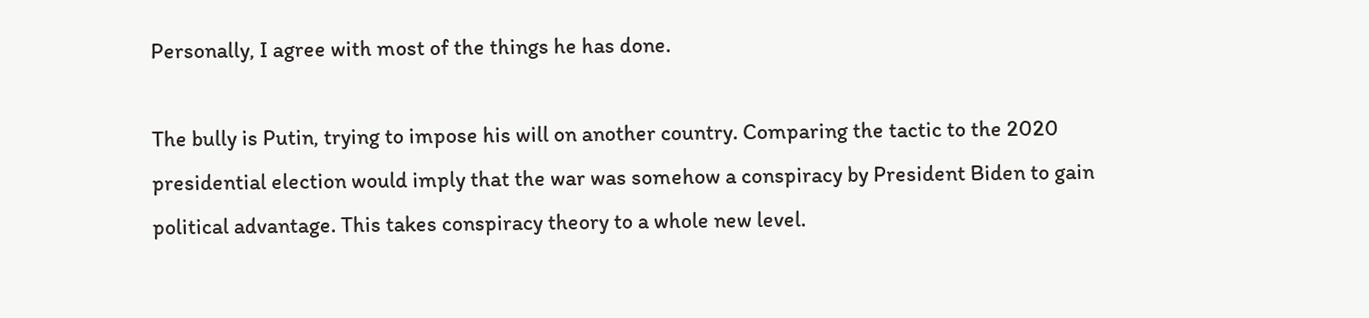Personally, I agree with most of the things he has done.

The bully is Putin, trying to impose his will on another country. Comparing the tactic to the 2020 presidential election would imply that the war was somehow a conspiracy by President Biden to gain political advantage. This takes conspiracy theory to a whole new level.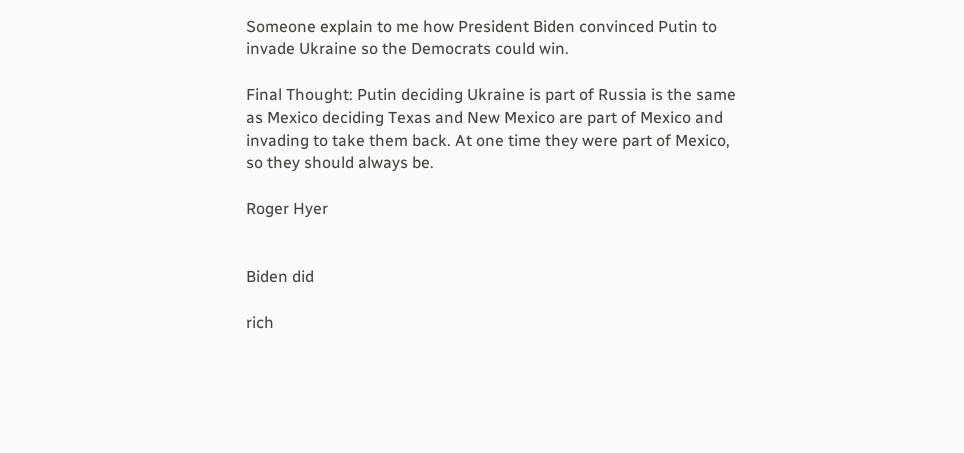Someone explain to me how President Biden convinced Putin to invade Ukraine so the Democrats could win.

Final Thought: Putin deciding Ukraine is part of Russia is the same as Mexico deciding Texas and New Mexico are part of Mexico and invading to take them back. At one time they were part of Mexico, so they should always be.

Roger Hyer


Biden did

rich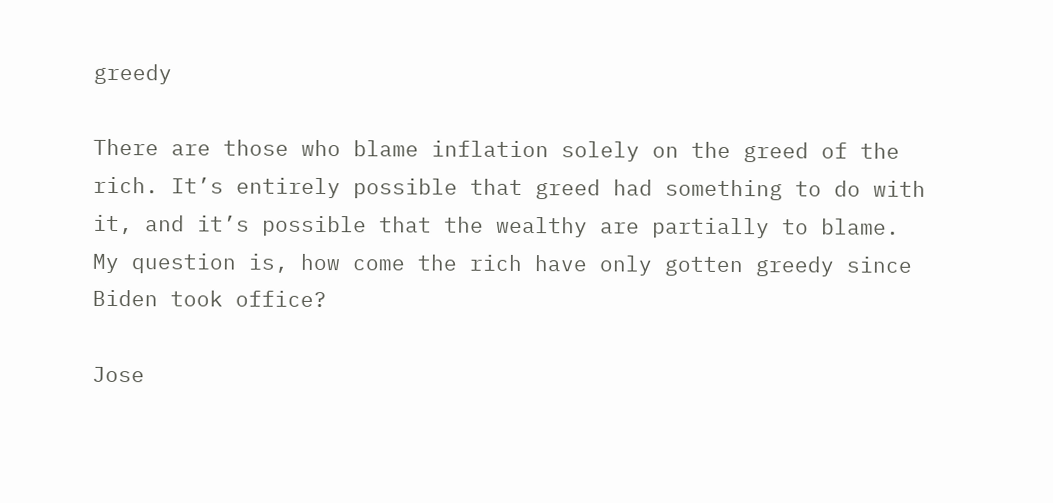greedy

There are those who blame inflation solely on the greed of the rich. It’s entirely possible that greed had something to do with it, and it’s possible that the wealthy are partially to blame. My question is, how come the rich have only gotten greedy since Biden took office?

Jose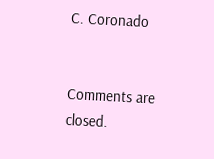C. Coronado


Comments are closed.